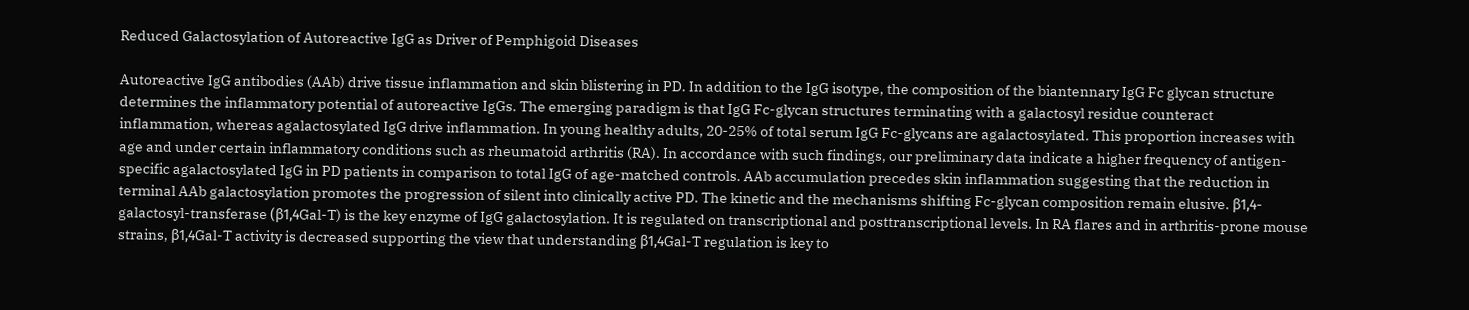Reduced Galactosylation of Autoreactive IgG as Driver of Pemphigoid Diseases

Autoreactive IgG antibodies (AAb) drive tissue inflammation and skin blistering in PD. In addition to the IgG isotype, the composition of the biantennary IgG Fc glycan structure determines the inflammatory potential of autoreactive IgGs. The emerging paradigm is that IgG Fc-glycan structures terminating with a galactosyl residue counteract inflammation, whereas agalactosylated IgG drive inflammation. In young healthy adults, 20-25% of total serum IgG Fc-glycans are agalactosylated. This proportion increases with age and under certain inflammatory conditions such as rheumatoid arthritis (RA). In accordance with such findings, our preliminary data indicate a higher frequency of antigen-specific agalactosylated IgG in PD patients in comparison to total IgG of age-matched controls. AAb accumulation precedes skin inflammation suggesting that the reduction in terminal AAb galactosylation promotes the progression of silent into clinically active PD. The kinetic and the mechanisms shifting Fc-glycan composition remain elusive. β1,4-galactosyl-transferase (β1,4Gal-T) is the key enzyme of IgG galactosylation. It is regulated on transcriptional and posttranscriptional levels. In RA flares and in arthritis-prone mouse strains, β1,4Gal-T activity is decreased supporting the view that understanding β1,4Gal-T regulation is key to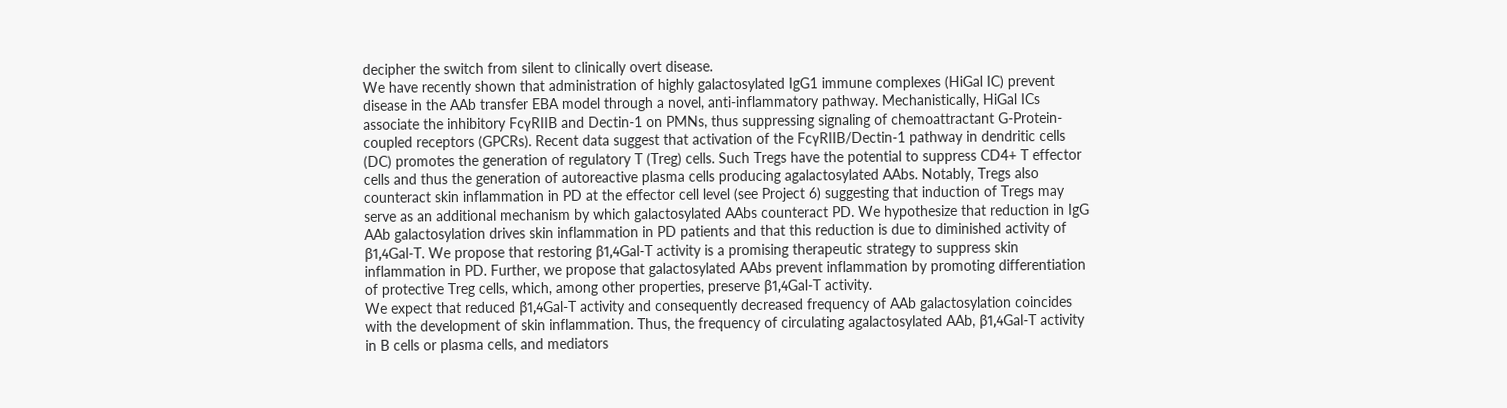decipher the switch from silent to clinically overt disease.
We have recently shown that administration of highly galactosylated IgG1 immune complexes (HiGal IC) prevent disease in the AAb transfer EBA model through a novel, anti-inflammatory pathway. Mechanistically, HiGal ICs associate the inhibitory FcγRIIB and Dectin-1 on PMNs, thus suppressing signaling of chemoattractant G-Protein-coupled receptors (GPCRs). Recent data suggest that activation of the FcγRIIB/Dectin-1 pathway in dendritic cells (DC) promotes the generation of regulatory T (Treg) cells. Such Tregs have the potential to suppress CD4+ T effector cells and thus the generation of autoreactive plasma cells producing agalactosylated AAbs. Notably, Tregs also counteract skin inflammation in PD at the effector cell level (see Project 6) suggesting that induction of Tregs may serve as an additional mechanism by which galactosylated AAbs counteract PD. We hypothesize that reduction in IgG AAb galactosylation drives skin inflammation in PD patients and that this reduction is due to diminished activity of β1,4Gal-T. We propose that restoring β1,4Gal-T activity is a promising therapeutic strategy to suppress skin inflammation in PD. Further, we propose that galactosylated AAbs prevent inflammation by promoting differentiation of protective Treg cells, which, among other properties, preserve β1,4Gal-T activity.
We expect that reduced β1,4Gal-T activity and consequently decreased frequency of AAb galactosylation coincides with the development of skin inflammation. Thus, the frequency of circulating agalactosylated AAb, β1,4Gal-T activity in B cells or plasma cells, and mediators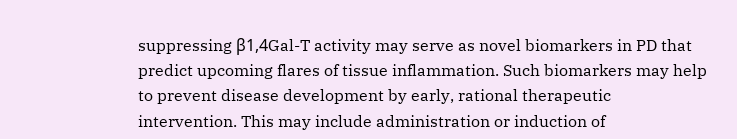suppressing β1,4Gal-T activity may serve as novel biomarkers in PD that predict upcoming flares of tissue inflammation. Such biomarkers may help to prevent disease development by early, rational therapeutic intervention. This may include administration or induction of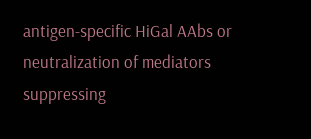antigen-specific HiGal AAbs or neutralization of mediators suppressing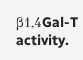β1,4Gal-T activity.